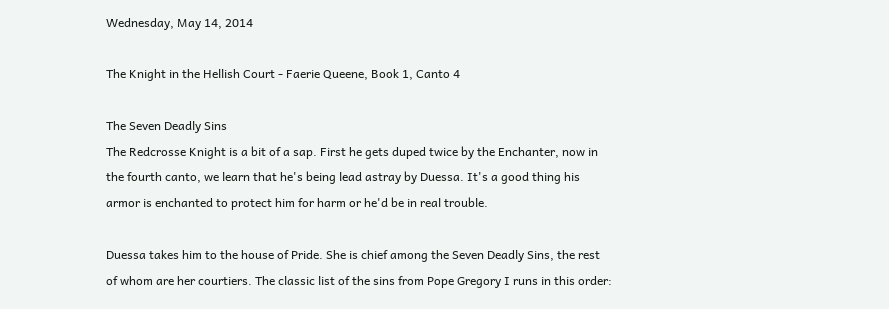Wednesday, May 14, 2014

The Knight in the Hellish Court - Faerie Queene, Book 1, Canto 4

The Seven Deadly Sins
The Redcrosse Knight is a bit of a sap. First he gets duped twice by the Enchanter, now in the fourth canto, we learn that he's being lead astray by Duessa. It's a good thing his armor is enchanted to protect him for harm or he'd be in real trouble.

Duessa takes him to the house of Pride. She is chief among the Seven Deadly Sins, the rest of whom are her courtiers. The classic list of the sins from Pope Gregory I runs in this order: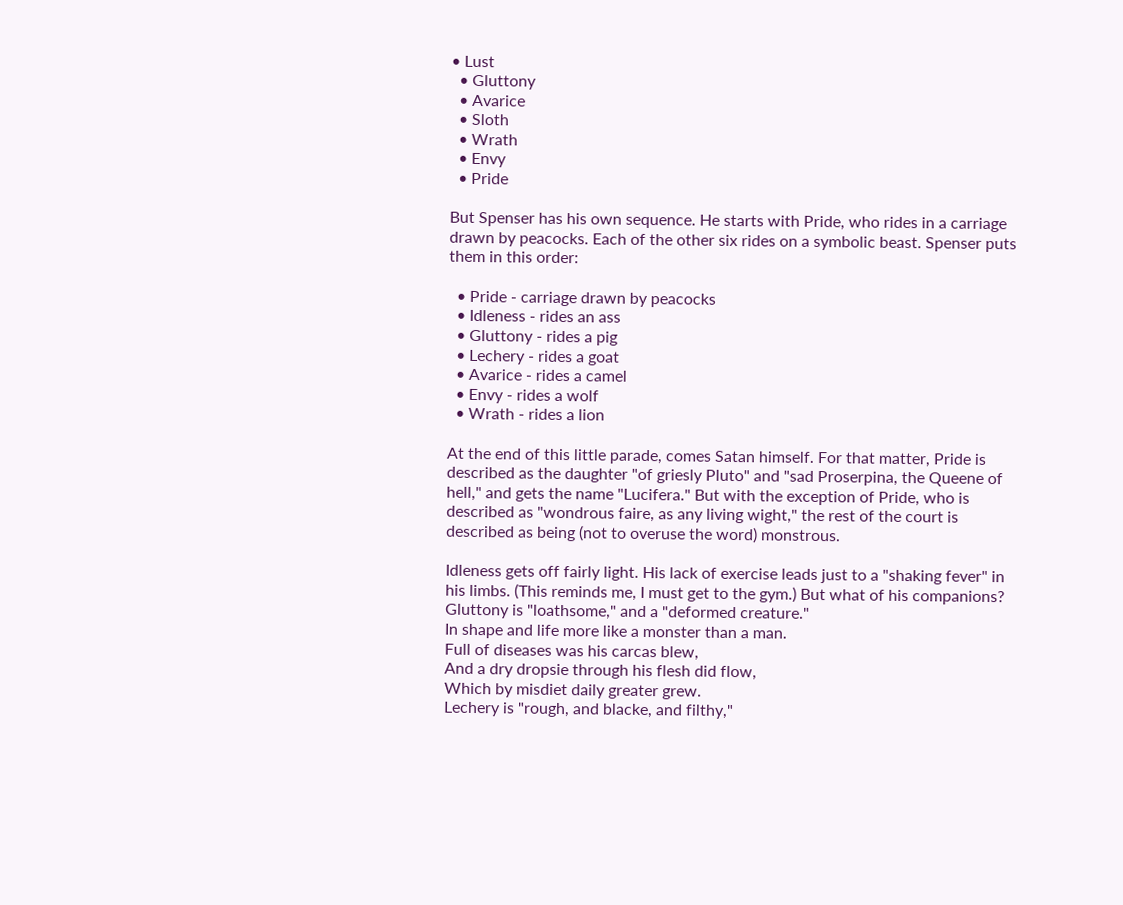• Lust
  • Gluttony
  • Avarice
  • Sloth
  • Wrath
  • Envy
  • Pride

But Spenser has his own sequence. He starts with Pride, who rides in a carriage drawn by peacocks. Each of the other six rides on a symbolic beast. Spenser puts them in this order:

  • Pride - carriage drawn by peacocks
  • Idleness - rides an ass
  • Gluttony - rides a pig
  • Lechery - rides a goat
  • Avarice - rides a camel
  • Envy - rides a wolf
  • Wrath - rides a lion

At the end of this little parade, comes Satan himself. For that matter, Pride is described as the daughter "of griesly Pluto" and "sad Proserpina, the Queene of hell," and gets the name "Lucifera." But with the exception of Pride, who is described as "wondrous faire, as any living wight," the rest of the court is described as being (not to overuse the word) monstrous.

Idleness gets off fairly light. His lack of exercise leads just to a "shaking fever" in his limbs. (This reminds me, I must get to the gym.) But what of his companions? Gluttony is "loathsome," and a "deformed creature."
In shape and life more like a monster than a man.
Full of diseases was his carcas blew,
And a dry dropsie through his flesh did flow,
Which by misdiet daily greater grew.
Lechery is "rough, and blacke, and filthy,"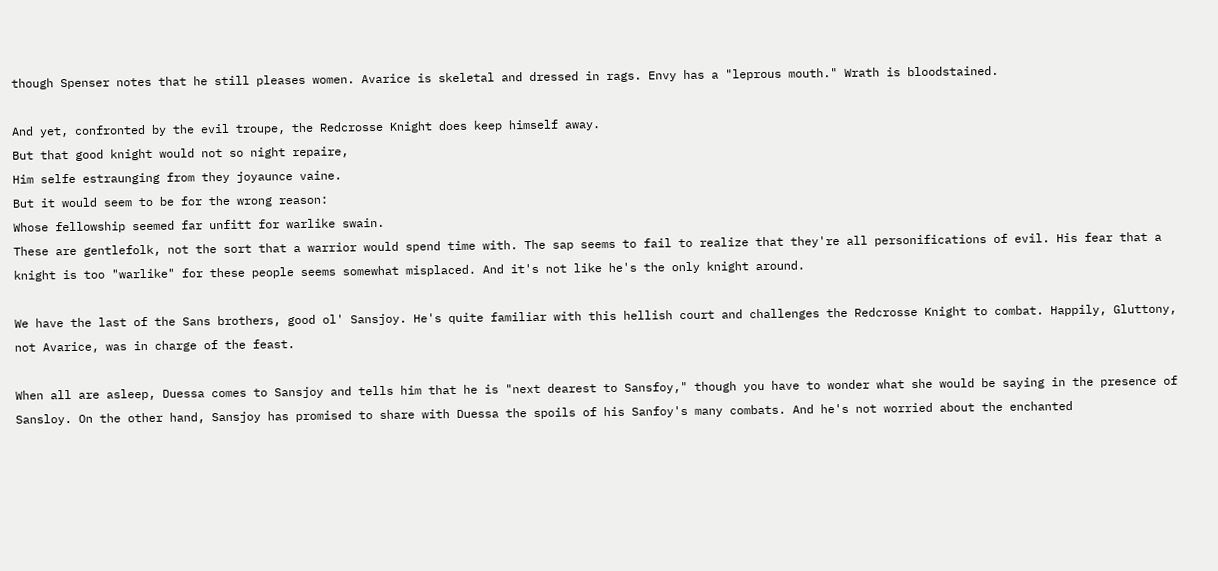though Spenser notes that he still pleases women. Avarice is skeletal and dressed in rags. Envy has a "leprous mouth." Wrath is bloodstained.

And yet, confronted by the evil troupe, the Redcrosse Knight does keep himself away.
But that good knight would not so night repaire,
Him selfe estraunging from they joyaunce vaine.
But it would seem to be for the wrong reason:
Whose fellowship seemed far unfitt for warlike swain.
These are gentlefolk, not the sort that a warrior would spend time with. The sap seems to fail to realize that they're all personifications of evil. His fear that a knight is too "warlike" for these people seems somewhat misplaced. And it's not like he's the only knight around.

We have the last of the Sans brothers, good ol' Sansjoy. He's quite familiar with this hellish court and challenges the Redcrosse Knight to combat. Happily, Gluttony, not Avarice, was in charge of the feast.

When all are asleep, Duessa comes to Sansjoy and tells him that he is "next dearest to Sansfoy," though you have to wonder what she would be saying in the presence of Sansloy. On the other hand, Sansjoy has promised to share with Duessa the spoils of his Sanfoy's many combats. And he's not worried about the enchanted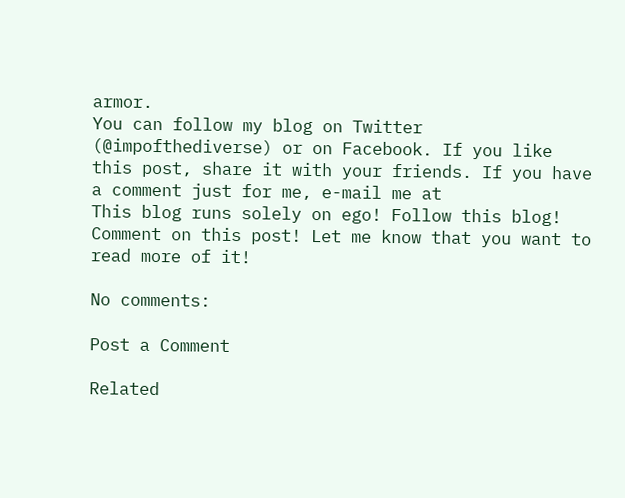armor.
You can follow my blog on Twitter (@impofthediverse) or on Facebook. If you like this post, share it with your friends. If you have a comment just for me, e-mail me at
This blog runs solely on ego! Follow this blog! Comment on this post! Let me know that you want to read more of it!

No comments:

Post a Comment

Related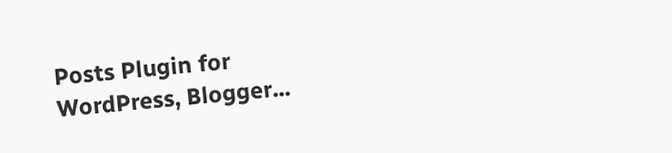Posts Plugin for WordPress, Blogger...